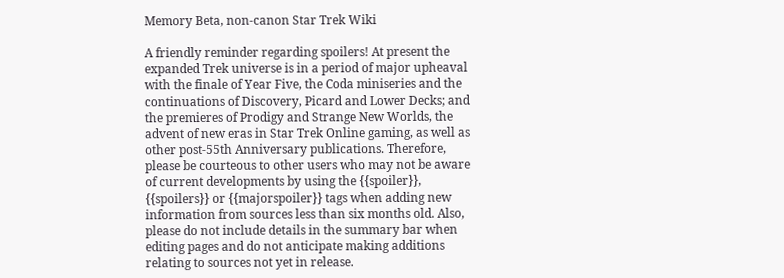Memory Beta, non-canon Star Trek Wiki

A friendly reminder regarding spoilers! At present the expanded Trek universe is in a period of major upheaval with the finale of Year Five, the Coda miniseries and the continuations of Discovery, Picard and Lower Decks; and the premieres of Prodigy and Strange New Worlds, the advent of new eras in Star Trek Online gaming, as well as other post-55th Anniversary publications. Therefore, please be courteous to other users who may not be aware of current developments by using the {{spoiler}}, {{spoilers}} or {{majorspoiler}} tags when adding new information from sources less than six months old. Also, please do not include details in the summary bar when editing pages and do not anticipate making additions relating to sources not yet in release.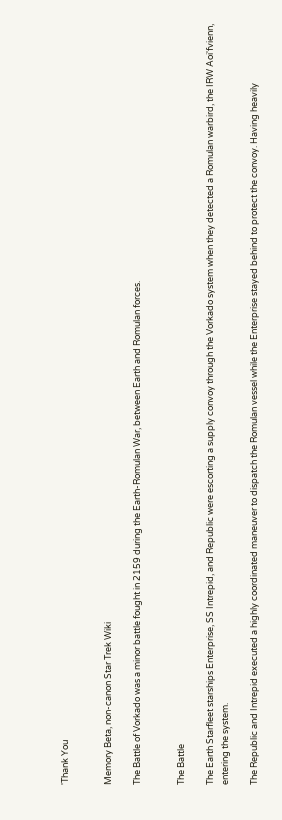'Thank You


Memory Beta, non-canon Star Trek Wiki

The Battle of Vorkado was a minor battle fought in 2159 during the Earth-Romulan War, between Earth and Romulan forces.


The Battle

The Earth Starfleet starships Enterprise, SS Intrepid, and Republic were escorting a supply convoy through the Vorkado system when they detected a Romulan warbird, the IRW Aoi'fvienn, entering the system.

The Republic and Intrepid executed a highly coordinated maneuver to dispatch the Romulan vessel while the Enterprise stayed behind to protect the convoy. Having heavily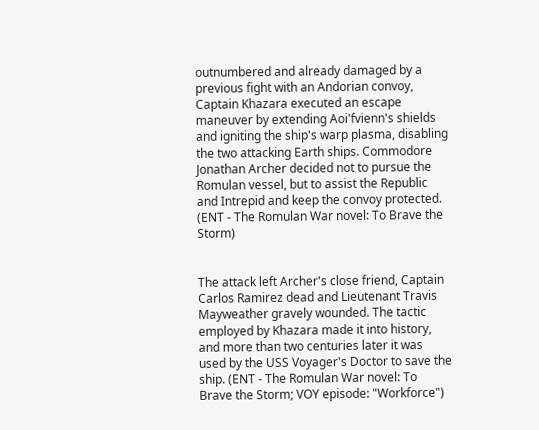outnumbered and already damaged by a previous fight with an Andorian convoy, Captain Khazara executed an escape maneuver by extending Aoi'fvienn's shields and igniting the ship's warp plasma, disabling the two attacking Earth ships. Commodore Jonathan Archer decided not to pursue the Romulan vessel, but to assist the Republic and Intrepid and keep the convoy protected. (ENT - The Romulan War novel: To Brave the Storm)


The attack left Archer's close friend, Captain Carlos Ramirez dead and Lieutenant Travis Mayweather gravely wounded. The tactic employed by Khazara made it into history, and more than two centuries later it was used by the USS Voyager's Doctor to save the ship. (ENT - The Romulan War novel: To Brave the Storm; VOY episode: "Workforce")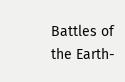Battles of the Earth-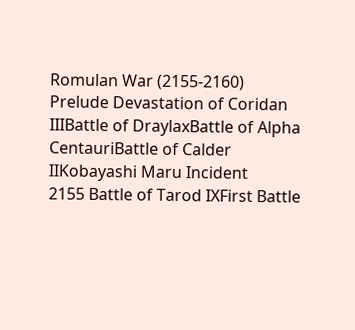Romulan War (2155-2160)
Prelude Devastation of Coridan IIIBattle of DraylaxBattle of Alpha CentauriBattle of Calder IIKobayashi Maru Incident
2155 Battle of Tarod IXFirst Battle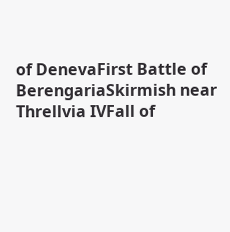of DenevaFirst Battle of BerengariaSkirmish near Threllvia IVFall of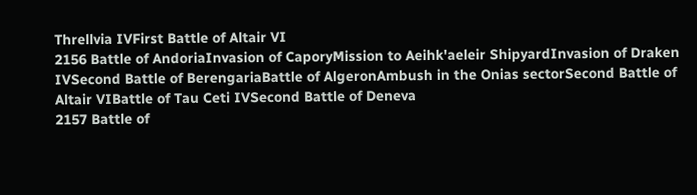Threllvia IVFirst Battle of Altair VI
2156 Battle of AndoriaInvasion of CaporyMission to Aeihk'aeleir ShipyardInvasion of Draken IVSecond Battle of BerengariaBattle of AlgeronAmbush in the Onias sectorSecond Battle of Altair VIBattle of Tau Ceti IVSecond Battle of Deneva
2157 Battle of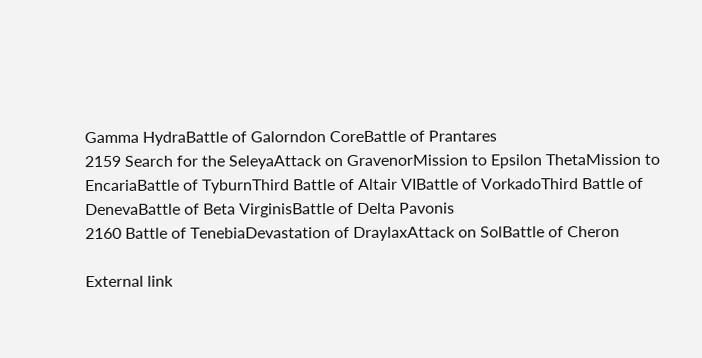Gamma HydraBattle of Galorndon CoreBattle of Prantares
2159 Search for the SeleyaAttack on GravenorMission to Epsilon ThetaMission to EncariaBattle of TyburnThird Battle of Altair VIBattle of VorkadoThird Battle of DenevaBattle of Beta VirginisBattle of Delta Pavonis
2160 Battle of TenebiaDevastation of DraylaxAttack on SolBattle of Cheron

External link